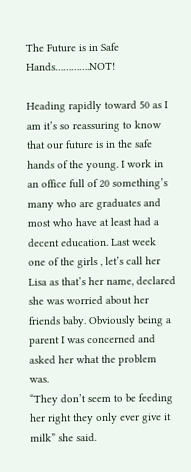The Future is in Safe Hands………….NOT!

Heading rapidly toward 50 as I am it’s so reassuring to know that our future is in the safe hands of the young. I work in an office full of 20 something’s many who are graduates and most who have at least had a decent education. Last week one of the girls , let’s call her Lisa as that’s her name, declared she was worried about her friends baby. Obviously being a parent I was concerned and asked her what the problem was.
“They don’t seem to be feeding her right they only ever give it milk” she said.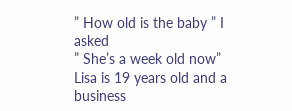” How old is the baby ” I asked
” She’s a week old now”
Lisa is 19 years old and a business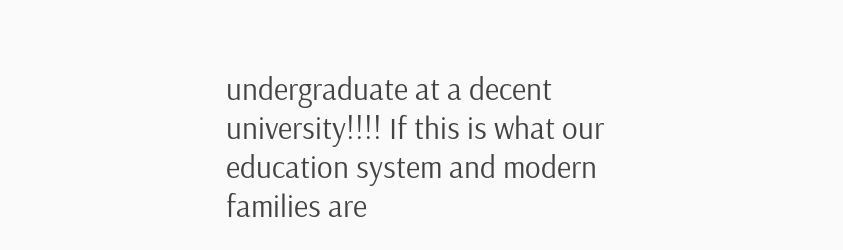undergraduate at a decent university!!!! If this is what our education system and modern families are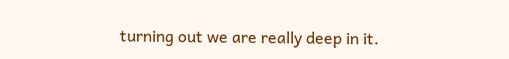turning out we are really deep in it.